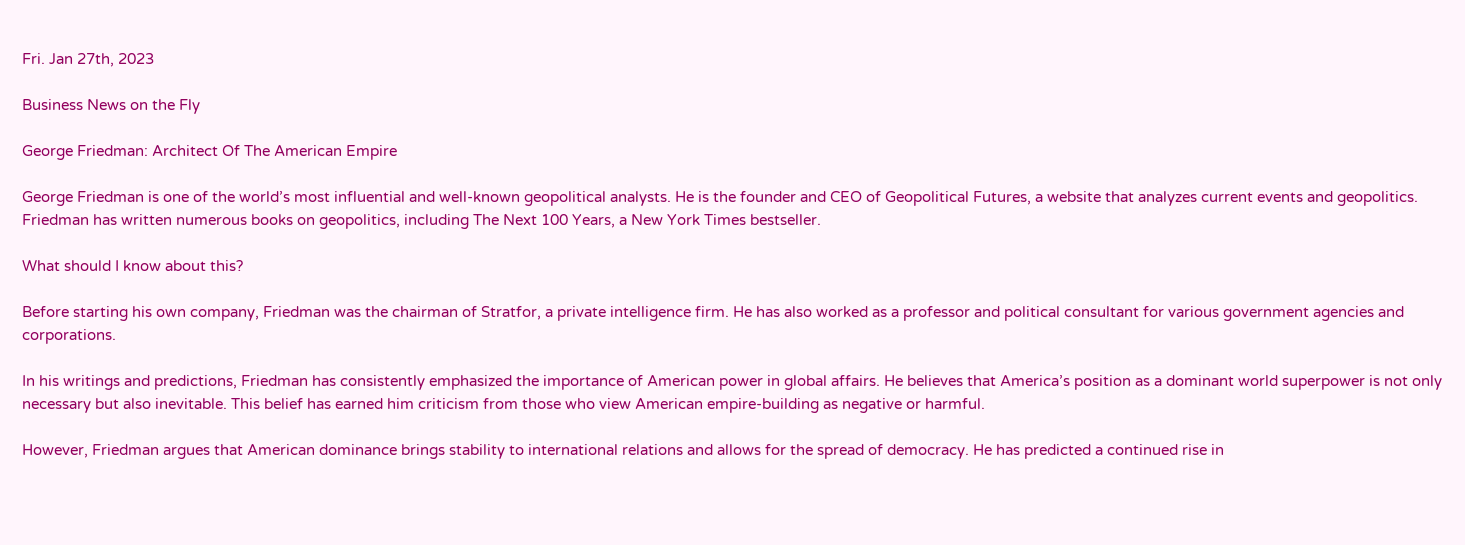Fri. Jan 27th, 2023

Business News on the Fly

George Friedman: Architect Of The American Empire

George Friedman is one of the world’s most influential and well-known geopolitical analysts. He is the founder and CEO of Geopolitical Futures, a website that analyzes current events and geopolitics. Friedman has written numerous books on geopolitics, including The Next 100 Years, a New York Times bestseller.

What should I know about this?

Before starting his own company, Friedman was the chairman of Stratfor, a private intelligence firm. He has also worked as a professor and political consultant for various government agencies and corporations.

In his writings and predictions, Friedman has consistently emphasized the importance of American power in global affairs. He believes that America’s position as a dominant world superpower is not only necessary but also inevitable. This belief has earned him criticism from those who view American empire-building as negative or harmful.

However, Friedman argues that American dominance brings stability to international relations and allows for the spread of democracy. He has predicted a continued rise in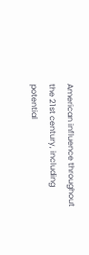American influence throughout the 21st century, including potential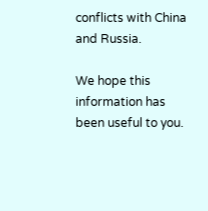conflicts with China and Russia.

We hope this information has been useful to you.